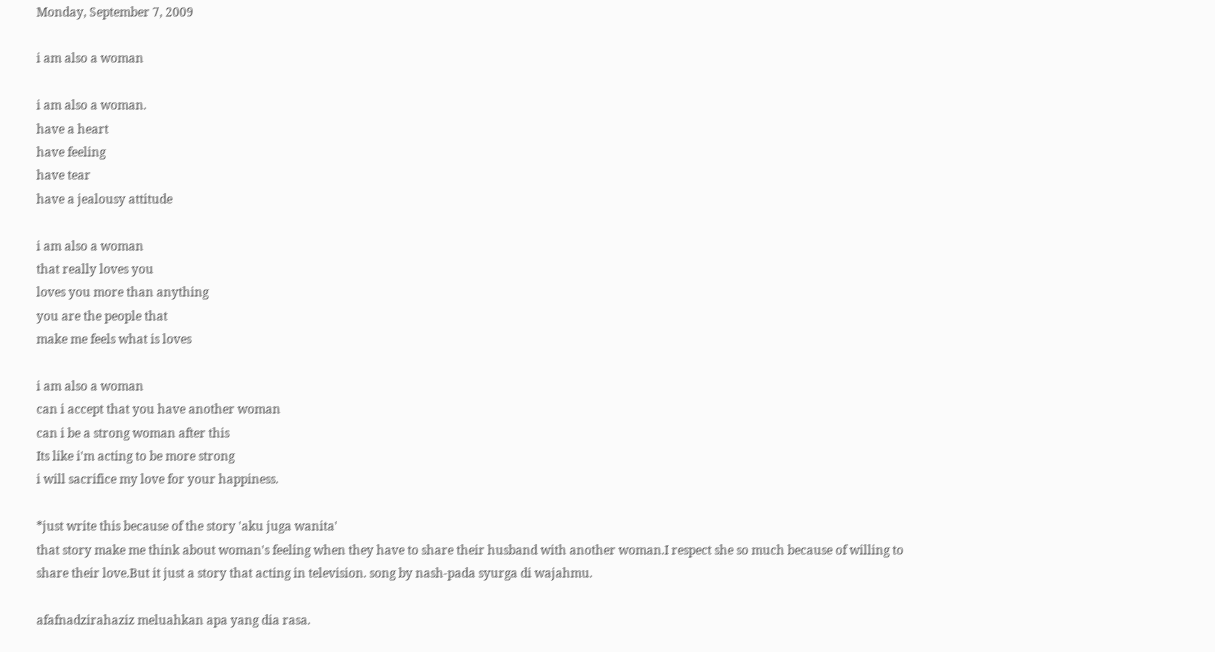Monday, September 7, 2009

i am also a woman

i am also a woman.
have a heart
have feeling
have tear
have a jealousy attitude

i am also a woman
that really loves you
loves you more than anything
you are the people that
make me feels what is loves

i am also a woman
can i accept that you have another woman
can i be a strong woman after this
Its like i'm acting to be more strong
i will sacrifice my love for your happiness.

*just write this because of the story 'aku juga wanita'
that story make me think about woman's feeling when they have to share their husband with another woman.I respect she so much because of willing to share their love.But it just a story that acting in television. song by nash-pada syurga di wajahmu.

afafnadzirahaziz meluahkan apa yang dia rasa.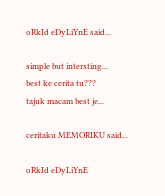oRkId eDyLiYnE said...

simple but intersting...
best ke cerita tu???
tajuk macam best je...

ceritaku MEMORIKU said...

oRkId eDyLiYnE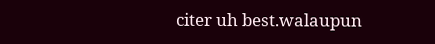citer uh best.walaupun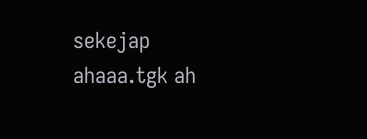sekejap
ahaaa.tgk ah